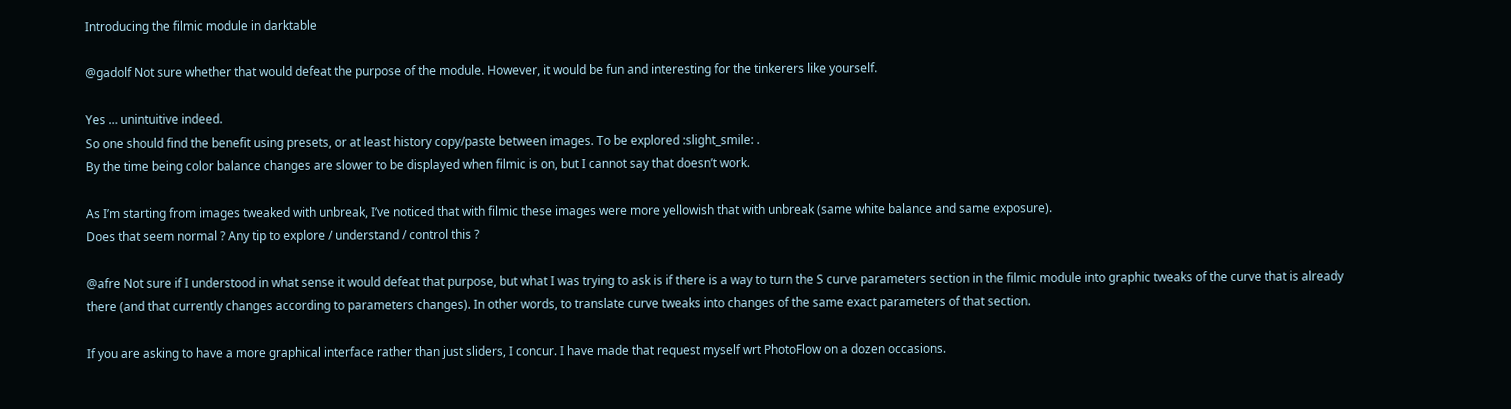Introducing the filmic module in darktable

@gadolf Not sure whether that would defeat the purpose of the module. However, it would be fun and interesting for the tinkerers like yourself.

Yes … unintuitive indeed.
So one should find the benefit using presets, or at least history copy/paste between images. To be explored :slight_smile: .
By the time being color balance changes are slower to be displayed when filmic is on, but I cannot say that doesn’t work.

As I’m starting from images tweaked with unbreak, I’ve noticed that with filmic these images were more yellowish that with unbreak (same white balance and same exposure).
Does that seem normal ? Any tip to explore / understand / control this ?

@afre Not sure if I understood in what sense it would defeat that purpose, but what I was trying to ask is if there is a way to turn the S curve parameters section in the filmic module into graphic tweaks of the curve that is already there (and that currently changes according to parameters changes). In other words, to translate curve tweaks into changes of the same exact parameters of that section.

If you are asking to have a more graphical interface rather than just sliders, I concur. I have made that request myself wrt PhotoFlow on a dozen occasions.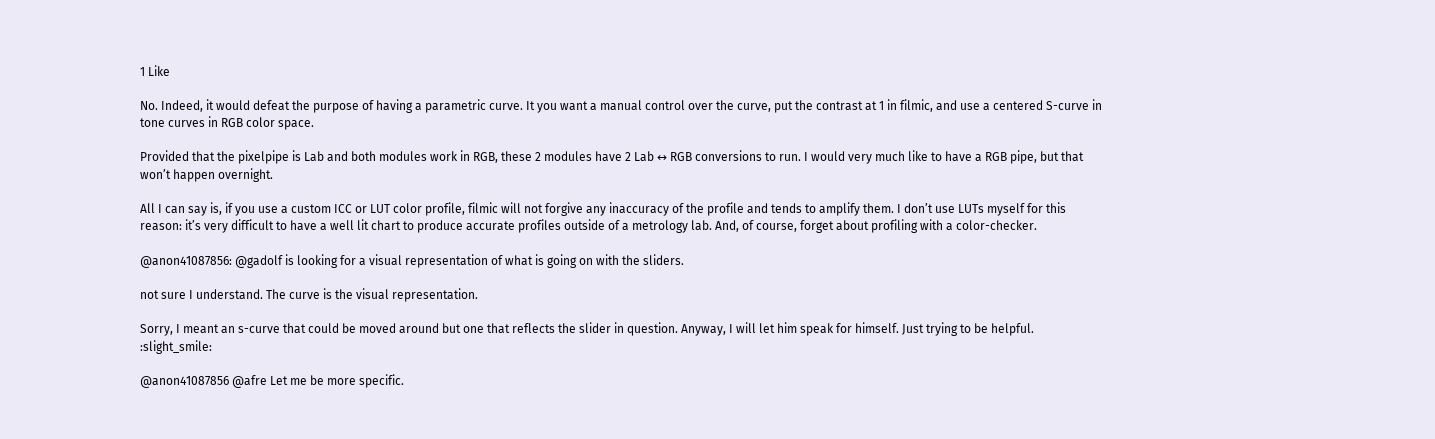1 Like

No. Indeed, it would defeat the purpose of having a parametric curve. It you want a manual control over the curve, put the contrast at 1 in filmic, and use a centered S-curve in tone curves in RGB color space.

Provided that the pixelpipe is Lab and both modules work in RGB, these 2 modules have 2 Lab ↔ RGB conversions to run. I would very much like to have a RGB pipe, but that won’t happen overnight.

All I can say is, if you use a custom ICC or LUT color profile, filmic will not forgive any inaccuracy of the profile and tends to amplify them. I don’t use LUTs myself for this reason: it’s very difficult to have a well lit chart to produce accurate profiles outside of a metrology lab. And, of course, forget about profiling with a color-checker.

@anon41087856: @gadolf is looking for a visual representation of what is going on with the sliders.

not sure I understand. The curve is the visual representation.

Sorry, I meant an s-curve that could be moved around but one that reflects the slider in question. Anyway, I will let him speak for himself. Just trying to be helpful. :slight_smile:

@anon41087856 @afre Let me be more specific.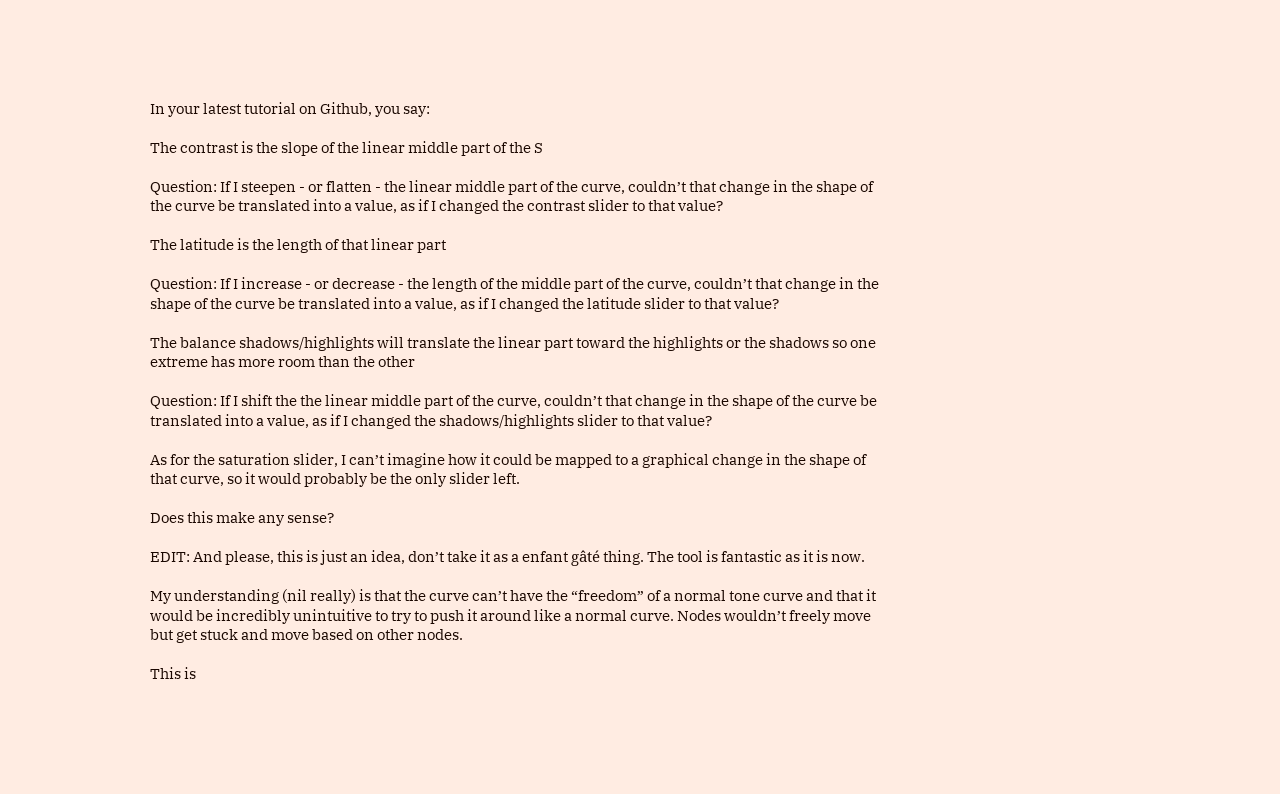In your latest tutorial on Github, you say:

The contrast is the slope of the linear middle part of the S

Question: If I steepen - or flatten - the linear middle part of the curve, couldn’t that change in the shape of the curve be translated into a value, as if I changed the contrast slider to that value?

The latitude is the length of that linear part

Question: If I increase - or decrease - the length of the middle part of the curve, couldn’t that change in the shape of the curve be translated into a value, as if I changed the latitude slider to that value?

The balance shadows/highlights will translate the linear part toward the highlights or the shadows so one extreme has more room than the other

Question: If I shift the the linear middle part of the curve, couldn’t that change in the shape of the curve be translated into a value, as if I changed the shadows/highlights slider to that value?

As for the saturation slider, I can’t imagine how it could be mapped to a graphical change in the shape of that curve, so it would probably be the only slider left.

Does this make any sense?

EDIT: And please, this is just an idea, don’t take it as a enfant gâté thing. The tool is fantastic as it is now.

My understanding (nil really) is that the curve can’t have the “freedom” of a normal tone curve and that it would be incredibly unintuitive to try to push it around like a normal curve. Nodes wouldn’t freely move but get stuck and move based on other nodes.

This is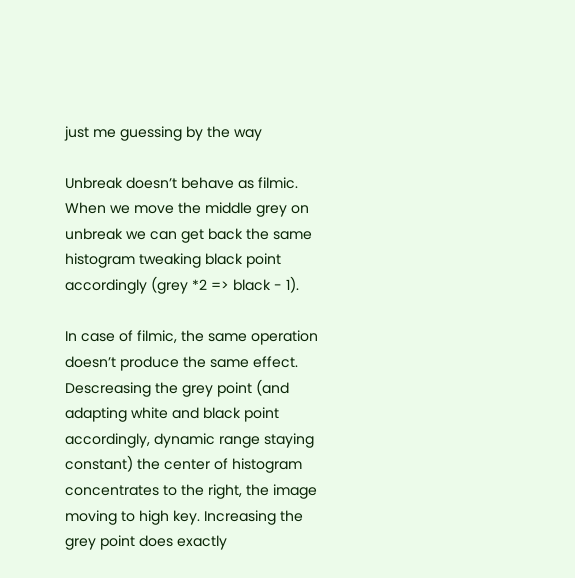just me guessing by the way

Unbreak doesn’t behave as filmic. When we move the middle grey on unbreak we can get back the same histogram tweaking black point accordingly (grey *2 => black - 1).

In case of filmic, the same operation doesn’t produce the same effect.
Descreasing the grey point (and adapting white and black point accordingly, dynamic range staying constant) the center of histogram concentrates to the right, the image moving to high key. Increasing the grey point does exactly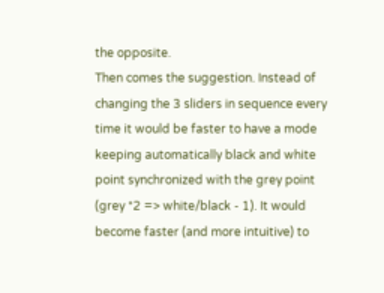the opposite.
Then comes the suggestion. Instead of changing the 3 sliders in sequence every time it would be faster to have a mode keeping automatically black and white point synchronized with the grey point (grey *2 => white/black - 1). It would become faster (and more intuitive) to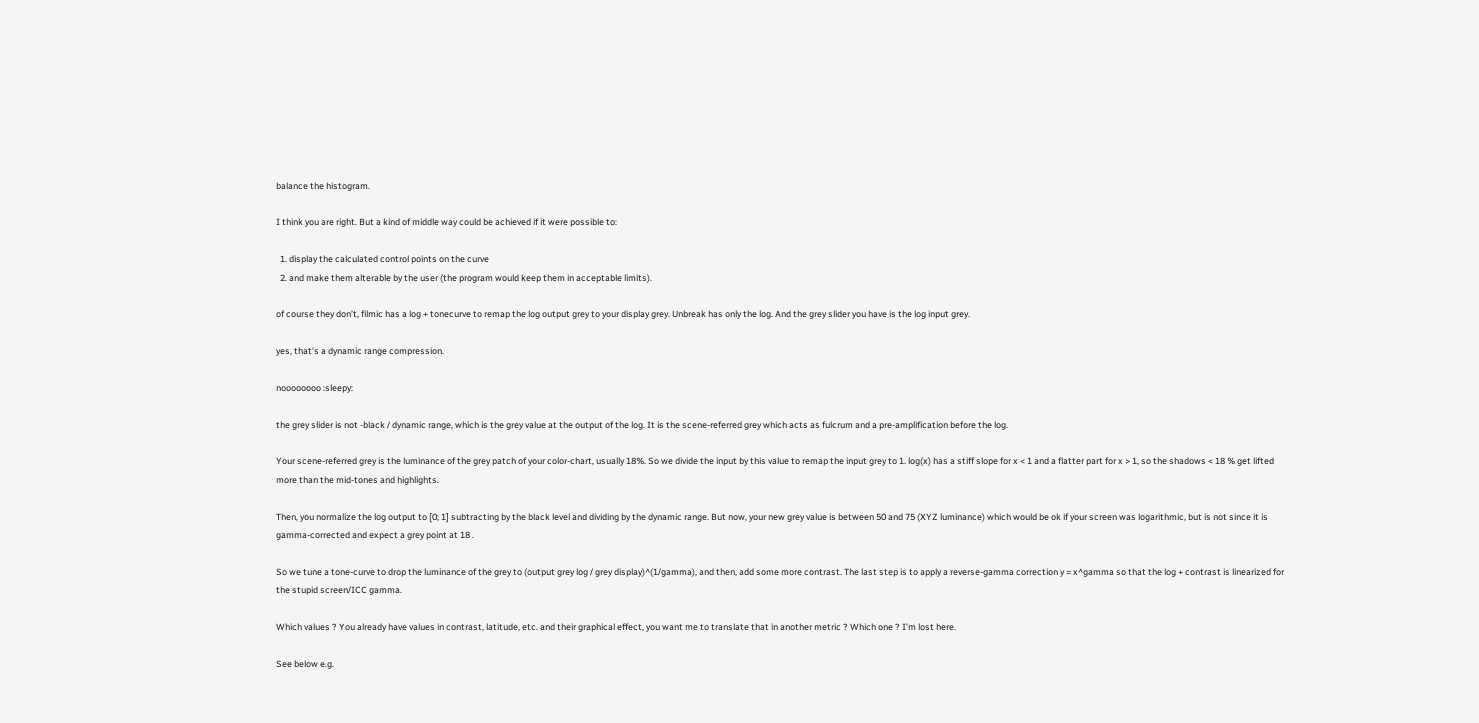balance the histogram.

I think you are right. But a kind of middle way could be achieved if it were possible to:

  1. display the calculated control points on the curve
  2. and make them alterable by the user (the program would keep them in acceptable limits).

of course they don’t, filmic has a log + tonecurve to remap the log output grey to your display grey. Unbreak has only the log. And the grey slider you have is the log input grey.

yes, that’s a dynamic range compression.

noooooooo :sleepy:

the grey slider is not -black / dynamic range, which is the grey value at the output of the log. It is the scene-referred grey which acts as fulcrum and a pre-amplification before the log.

Your scene-referred grey is the luminance of the grey patch of your color-chart, usually 18%. So we divide the input by this value to remap the input grey to 1. log(x) has a stiff slope for x < 1 and a flatter part for x > 1, so the shadows < 18 % get lifted more than the mid-tones and highlights.

Then, you normalize the log output to [0; 1] subtracting by the black level and dividing by the dynamic range. But now, your new grey value is between 50 and 75 (XYZ luminance) which would be ok if your screen was logarithmic, but is not since it is gamma-corrected and expect a grey point at 18 .

So we tune a tone-curve to drop the luminance of the grey to (output grey log / grey display)^(1/gamma), and then, add some more contrast. The last step is to apply a reverse-gamma correction y = x^gamma so that the log + contrast is linearized for the stupid screen/ICC gamma.

Which values ? You already have values in contrast, latitude, etc. and their graphical effect, you want me to translate that in another metric ? Which one ? I’m lost here.

See below e.g.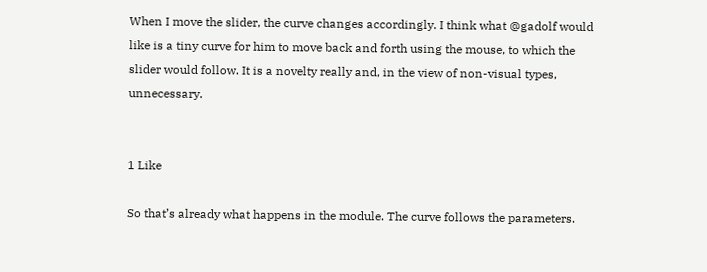When I move the slider, the curve changes accordingly. I think what @gadolf would like is a tiny curve for him to move back and forth using the mouse, to which the slider would follow. It is a novelty really and, in the view of non-visual types, unnecessary.


1 Like

So that’s already what happens in the module. The curve follows the parameters.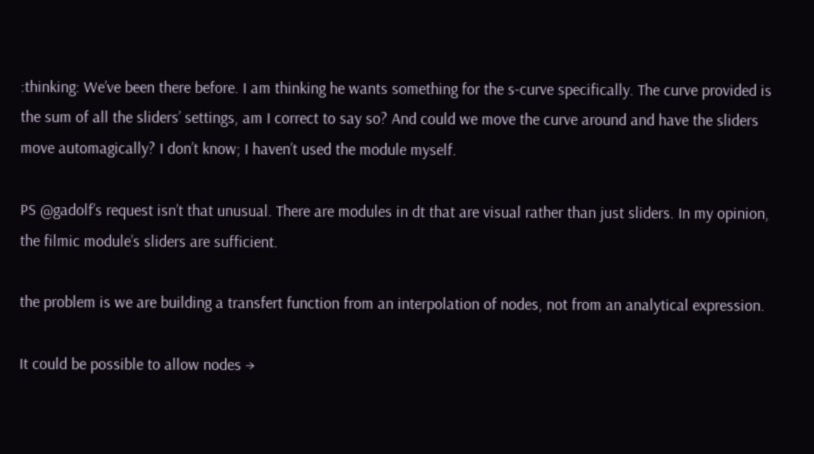:thinking: We’ve been there before. I am thinking he wants something for the s-curve specifically. The curve provided is the sum of all the sliders’ settings, am I correct to say so? And could we move the curve around and have the sliders move automagically? I don’t know; I haven’t used the module myself.

PS @gadolf’s request isn’t that unusual. There are modules in dt that are visual rather than just sliders. In my opinion, the filmic module’s sliders are sufficient.

the problem is we are building a transfert function from an interpolation of nodes, not from an analytical expression.

It could be possible to allow nodes →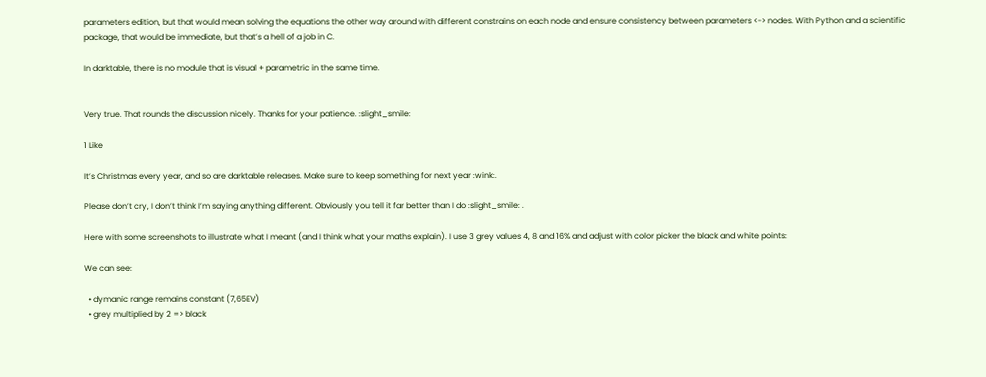parameters edition, but that would mean solving the equations the other way around with different constrains on each node and ensure consistency between parameters <-> nodes. With Python and a scientific package, that would be immediate, but that’s a hell of a job in C.

In darktable, there is no module that is visual + parametric in the same time.


Very true. That rounds the discussion nicely. Thanks for your patience. :slight_smile:

1 Like

It’s Christmas every year, and so are darktable releases. Make sure to keep something for next year :wink:.

Please don’t cry, I don’t think I’m saying anything different. Obviously you tell it far better than I do :slight_smile: .

Here with some screenshots to illustrate what I meant (and I think what your maths explain). I use 3 grey values 4, 8 and 16% and adjust with color picker the black and white points:

We can see:

  • dymanic range remains constant (7,65EV)
  • grey multiplied by 2 => black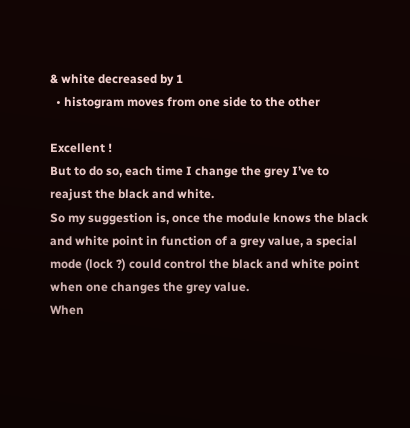& white decreased by 1
  • histogram moves from one side to the other

Excellent !
But to do so, each time I change the grey I’ve to reajust the black and white.
So my suggestion is, once the module knows the black and white point in function of a grey value, a special mode (lock ?) could control the black and white point when one changes the grey value.
When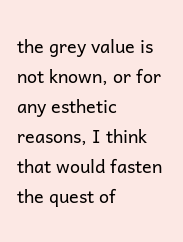the grey value is not known, or for any esthetic reasons, I think that would fasten the quest of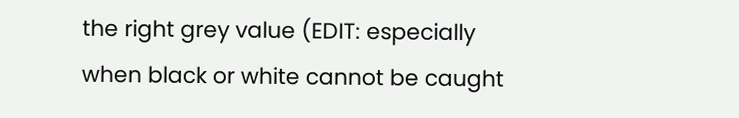the right grey value (EDIT: especially when black or white cannot be caught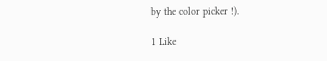by the color picker !).

1 Like